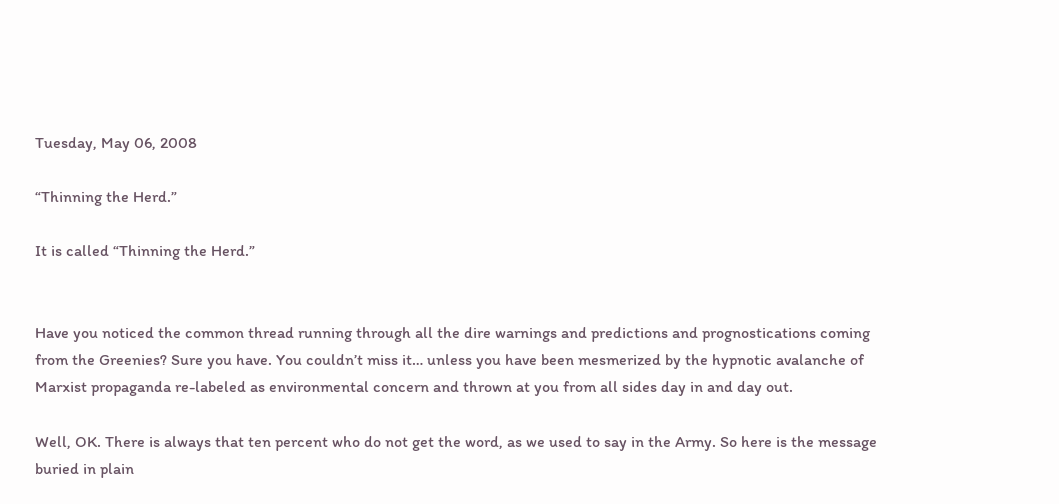Tuesday, May 06, 2008

“Thinning the Herd.”

It is called “Thinning the Herd.”


Have you noticed the common thread running through all the dire warnings and predictions and prognostications coming from the Greenies? Sure you have. You couldn’t miss it… unless you have been mesmerized by the hypnotic avalanche of Marxist propaganda re-labeled as environmental concern and thrown at you from all sides day in and day out.

Well, OK. There is always that ten percent who do not get the word, as we used to say in the Army. So here is the message buried in plain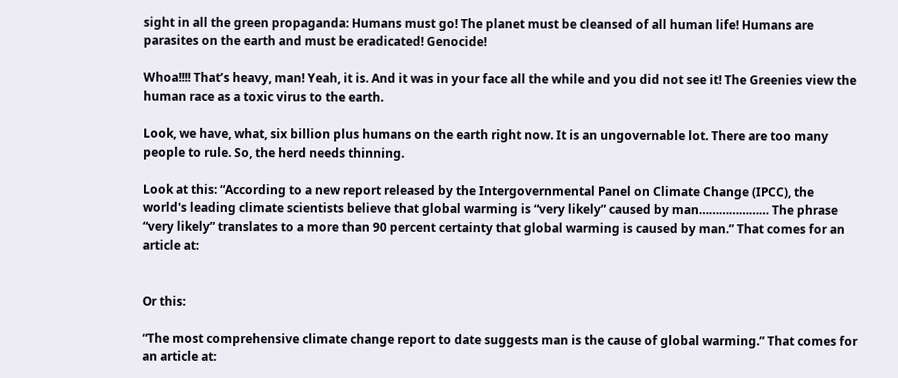sight in all the green propaganda: Humans must go! The planet must be cleansed of all human life! Humans are parasites on the earth and must be eradicated! Genocide!

Whoa!!!! That’s heavy, man! Yeah, it is. And it was in your face all the while and you did not see it! The Greenies view the human race as a toxic virus to the earth.

Look, we have, what, six billion plus humans on the earth right now. It is an ungovernable lot. There are too many people to rule. So, the herd needs thinning.

Look at this: “According to a new report released by the Intergovernmental Panel on Climate Change (IPCC), the world's leading climate scientists believe that global warming is “very likely” caused by man………………… The phrase “very likely” translates to a more than 90 percent certainty that global warming is caused by man.” That comes for an article at:


Or this:

“The most comprehensive climate change report to date suggests man is the cause of global warming.” That comes for an article at: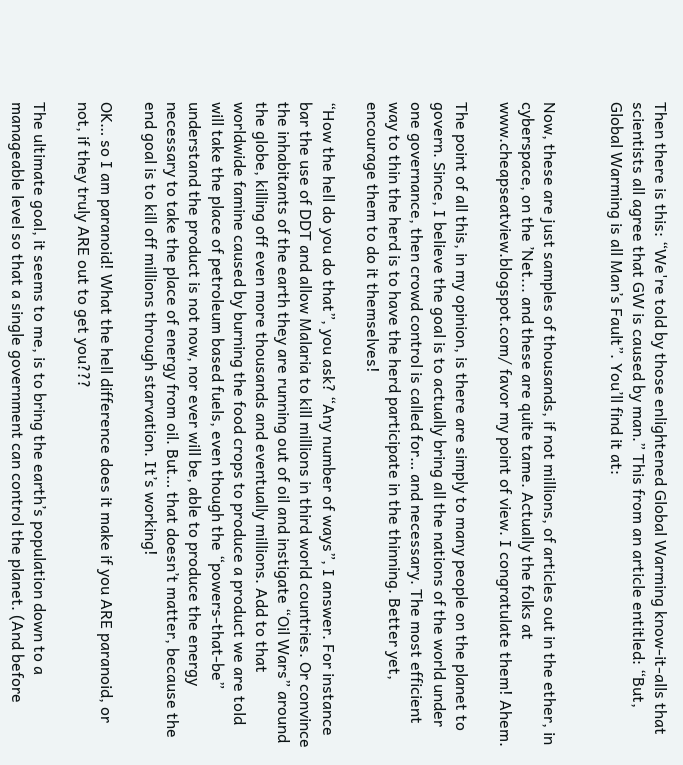Then there is this: “We're told by those enlightened Global Warming know-it-alls that scientists all agree that GW is caused by man.” This from an article entitled: “But, Global Warming is all Man’s Fault”. You’ll find it at:


Now, these are just samples of thousands, if not millions, of articles out in the ether, in cyberspace, on the ’Net... and these are quite tame. Actually the folks at
www.cheapseatview.blogspot.com/ favor my point of view. I congratulate them! Ahem.

The point of all this, in my opinion, is there are simply to many people on the planet to govern. Since, I believe the goal is to actually bring all the nations of the world under one governance, then crowd control is called for… and necessary. The most efficient way to thin the herd is to have the herd participate in the thinning. Better yet, encourage them to do it themselves!

“How the hell do you do that”, you ask? “Any number of ways”, I answer. For instance bar the use of DDT and allow Malaria to kill millions in third world countries. Or convince the inhabitants of the earth they are running out of oil and instigate “Oil Wars” around the globe, killing off even more thousands and eventually millions. Add to that worldwide famine caused by burning the food crops to produce a product we are told will take the place of petroleum based fuels, even though the “powers-that-be” understand the product is not now, nor ever will be, able to produce the energy necessary to take the place of energy from oil. But… that doesn’t matter, because the end goal is to kill off millions through starvation. It’s working!

OK… so I am paranoid! What the hell difference does it make if you ARE paranoid, or not, if they truly ARE out to get you???

The ultimate goal, it seems to me, is to bring the earth’s population down to a manageable level so that a single government can control the planet. (And before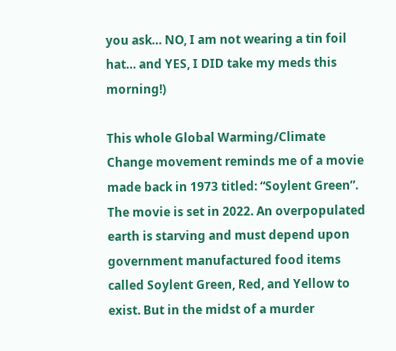you ask… NO, I am not wearing a tin foil hat… and YES, I DID take my meds this morning!)

This whole Global Warming/Climate Change movement reminds me of a movie made back in 1973 titled: “Soylent Green”. The movie is set in 2022. An overpopulated earth is starving and must depend upon government manufactured food items called Soylent Green, Red, and Yellow to exist. But in the midst of a murder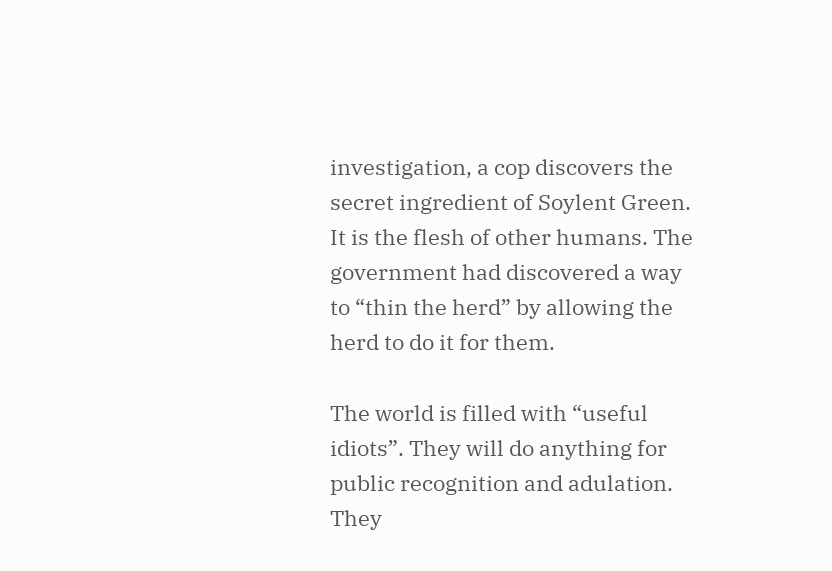investigation, a cop discovers the secret ingredient of Soylent Green. It is the flesh of other humans. The government had discovered a way to “thin the herd” by allowing the herd to do it for them.

The world is filled with “useful idiots”. They will do anything for public recognition and adulation. They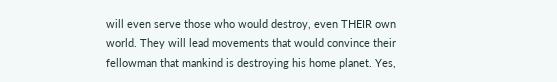will even serve those who would destroy, even THEIR own world. They will lead movements that would convince their fellowman that mankind is destroying his home planet. Yes,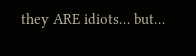they ARE idiots… but…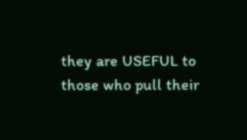they are USEFUL to those who pull their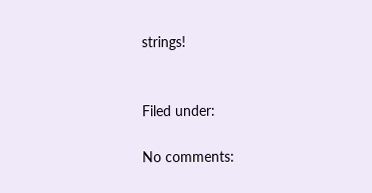strings!


Filed under:

No comments: